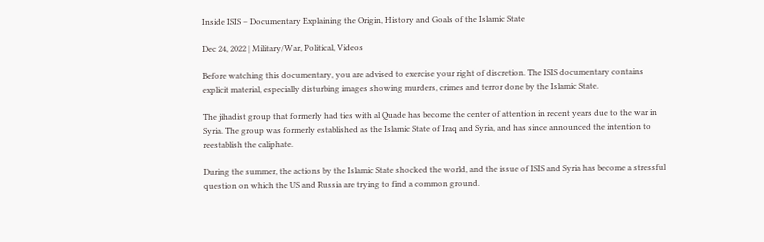Inside ISIS – Documentary Explaining the Origin, History and Goals of the Islamic State

Dec 24, 2022 | Military/War, Political, Videos

Before watching this documentary, you are advised to exercise your right of discretion. The ISIS documentary contains explicit material, especially disturbing images showing murders, crimes and terror done by the Islamic State.

The jihadist group that formerly had ties with al Quade has become the center of attention in recent years due to the war in Syria. The group was formerly established as the Islamic State of Iraq and Syria, and has since announced the intention to reestablish the caliphate.

During the summer, the actions by the Islamic State shocked the world, and the issue of ISIS and Syria has become a stressful question on which the US and Russia are trying to find a common ground.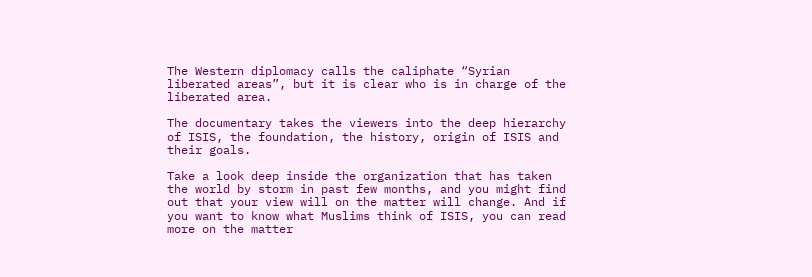The Western diplomacy calls the caliphate “Syrian liberated areas”, but it is clear who is in charge of the liberated area.

The documentary takes the viewers into the deep hierarchy of ISIS, the foundation, the history, origin of ISIS and their goals.

Take a look deep inside the organization that has taken the world by storm in past few months, and you might find out that your view will on the matter will change. And if you want to know what Muslims think of ISIS, you can read more on the matter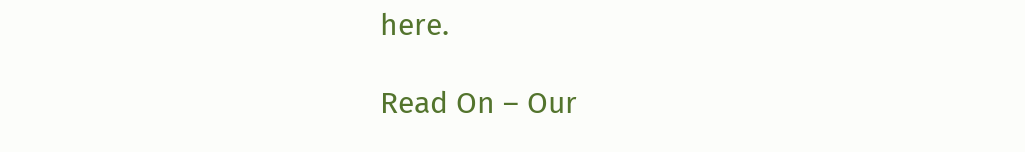here.

Read On – Our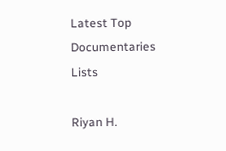Latest Top Documentaries Lists

Riyan H.